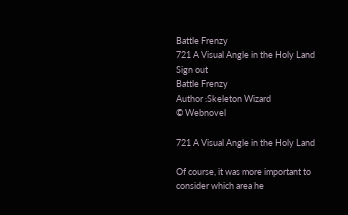Battle Frenzy
721 A Visual Angle in the Holy Land
Sign out
Battle Frenzy
Author :Skeleton Wizard
© Webnovel

721 A Visual Angle in the Holy Land

Of course, it was more important to consider which area he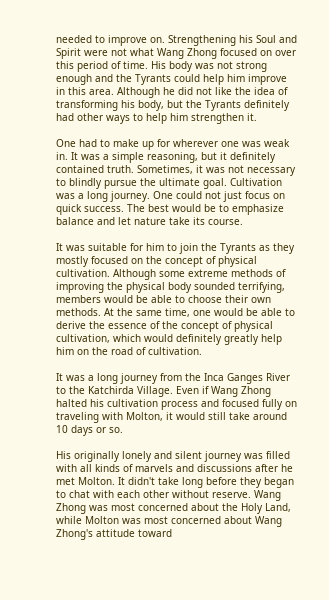needed to improve on. Strengthening his Soul and Spirit were not what Wang Zhong focused on over this period of time. His body was not strong enough and the Tyrants could help him improve in this area. Although he did not like the idea of transforming his body, but the Tyrants definitely had other ways to help him strengthen it.

One had to make up for wherever one was weak in. It was a simple reasoning, but it definitely contained truth. Sometimes, it was not necessary to blindly pursue the ultimate goal. Cultivation was a long journey. One could not just focus on quick success. The best would be to emphasize balance and let nature take its course.

It was suitable for him to join the Tyrants as they mostly focused on the concept of physical cultivation. Although some extreme methods of improving the physical body sounded terrifying, members would be able to choose their own methods. At the same time, one would be able to derive the essence of the concept of physical cultivation, which would definitely greatly help him on the road of cultivation.

It was a long journey from the Inca Ganges River to the Katchirda Village. Even if Wang Zhong halted his cultivation process and focused fully on traveling with Molton, it would still take around 10 days or so.

His originally lonely and silent journey was filled with all kinds of marvels and discussions after he met Molton. It didn't take long before they began to chat with each other without reserve. Wang Zhong was most concerned about the Holy Land, while Molton was most concerned about Wang Zhong's attitude toward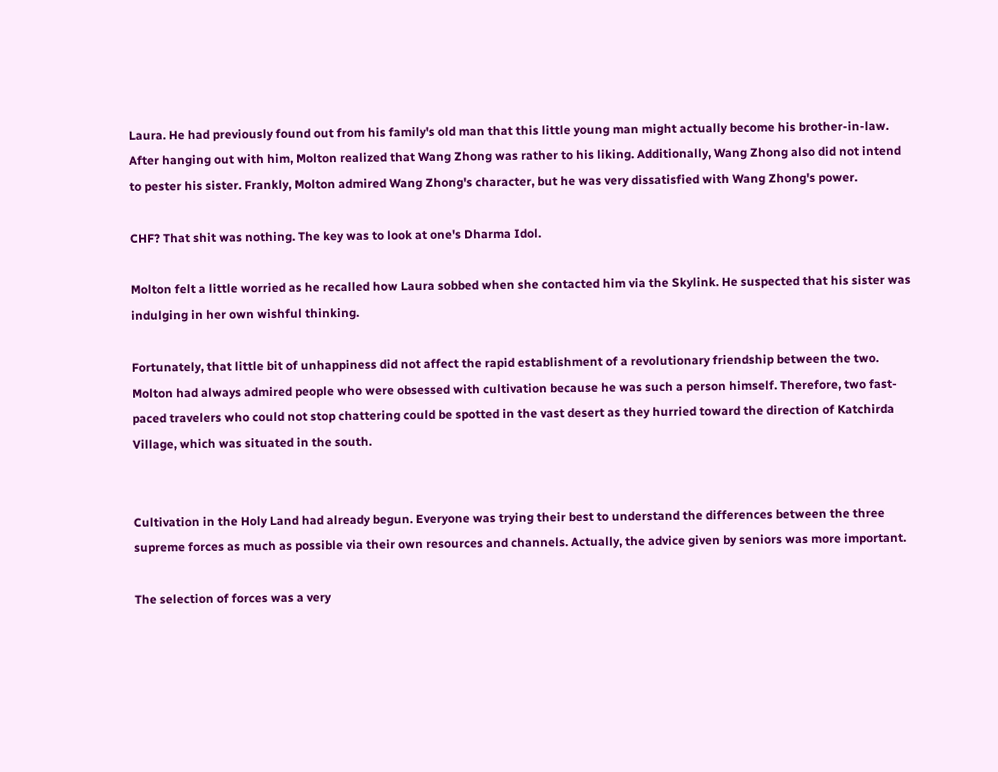Laura. He had previously found out from his family's old man that this little young man might actually become his brother-in-law. After hanging out with him, Molton realized that Wang Zhong was rather to his liking. Additionally, Wang Zhong also did not intend to pester his sister. Frankly, Molton admired Wang Zhong's character, but he was very dissatisfied with Wang Zhong's power.

CHF? That shit was nothing. The key was to look at one's Dharma Idol.

Molton felt a little worried as he recalled how Laura sobbed when she contacted him via the Skylink. He suspected that his sister was indulging in her own wishful thinking.

Fortunately, that little bit of unhappiness did not affect the rapid establishment of a revolutionary friendship between the two. Molton had always admired people who were obsessed with cultivation because he was such a person himself. Therefore, two fast-paced travelers who could not stop chattering could be spotted in the vast desert as they hurried toward the direction of Katchirda Village, which was situated in the south.


Cultivation in the Holy Land had already begun. Everyone was trying their best to understand the differences between the three supreme forces as much as possible via their own resources and channels. Actually, the advice given by seniors was more important.

The selection of forces was a very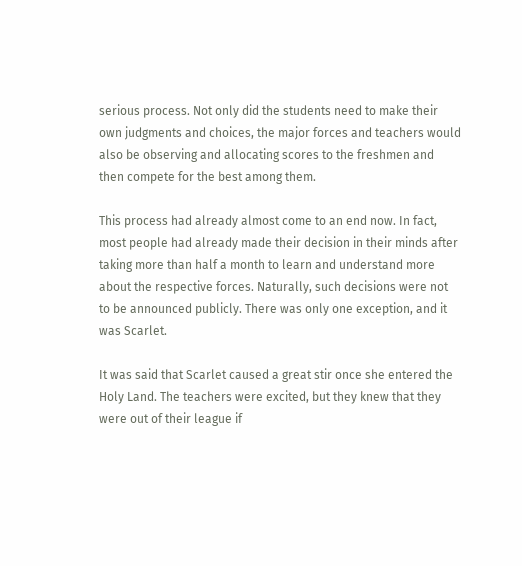serious process. Not only did the students need to make their own judgments and choices, the major forces and teachers would also be observing and allocating scores to the freshmen and then compete for the best among them.

This process had already almost come to an end now. In fact, most people had already made their decision in their minds after taking more than half a month to learn and understand more about the respective forces. Naturally, such decisions were not to be announced publicly. There was only one exception, and it was Scarlet.

It was said that Scarlet caused a great stir once she entered the Holy Land. The teachers were excited, but they knew that they were out of their league if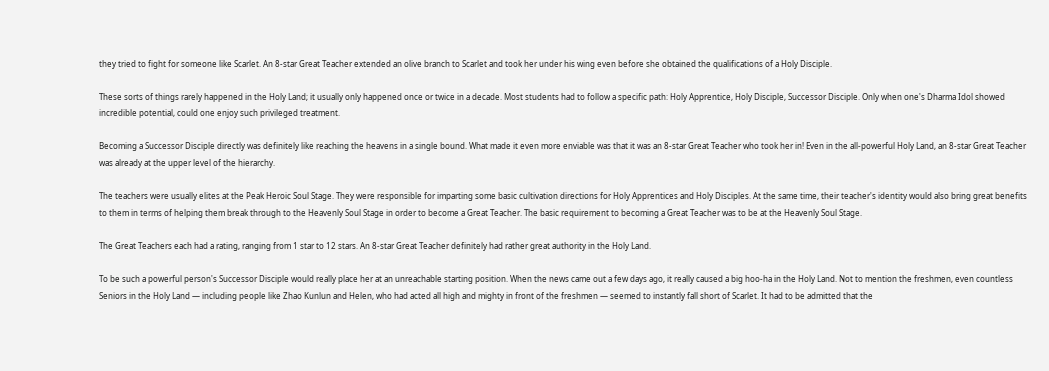they tried to fight for someone like Scarlet. An 8-star Great Teacher extended an olive branch to Scarlet and took her under his wing even before she obtained the qualifications of a Holy Disciple.

These sorts of things rarely happened in the Holy Land; it usually only happened once or twice in a decade. Most students had to follow a specific path: Holy Apprentice, Holy Disciple, Successor Disciple. Only when one's Dharma Idol showed incredible potential, could one enjoy such privileged treatment.

Becoming a Successor Disciple directly was definitely like reaching the heavens in a single bound. What made it even more enviable was that it was an 8-star Great Teacher who took her in! Even in the all-powerful Holy Land, an 8-star Great Teacher was already at the upper level of the hierarchy.

The teachers were usually elites at the Peak Heroic Soul Stage. They were responsible for imparting some basic cultivation directions for Holy Apprentices and Holy Disciples. At the same time, their teacher's identity would also bring great benefits to them in terms of helping them break through to the Heavenly Soul Stage in order to become a Great Teacher. The basic requirement to becoming a Great Teacher was to be at the Heavenly Soul Stage.

The Great Teachers each had a rating, ranging from 1 star to 12 stars. An 8-star Great Teacher definitely had rather great authority in the Holy Land.

To be such a powerful person's Successor Disciple would really place her at an unreachable starting position. When the news came out a few days ago, it really caused a big hoo-ha in the Holy Land. Not to mention the freshmen, even countless Seniors in the Holy Land — including people like Zhao Kunlun and Helen, who had acted all high and mighty in front of the freshmen — seemed to instantly fall short of Scarlet. It had to be admitted that the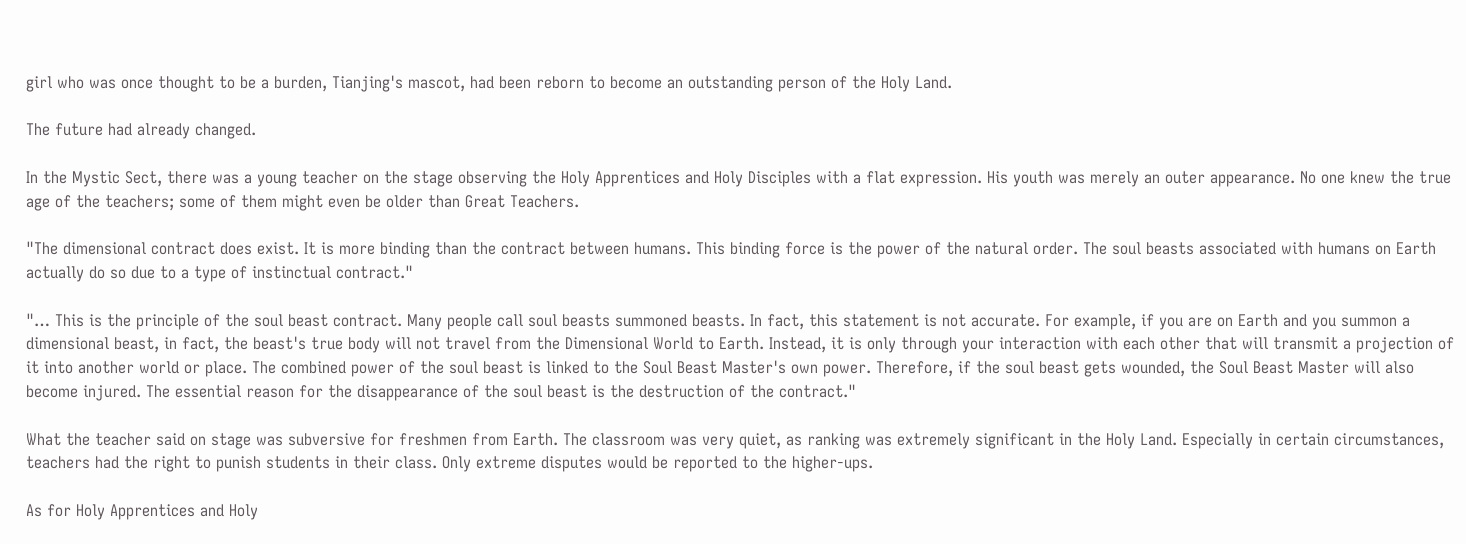girl who was once thought to be a burden, Tianjing's mascot, had been reborn to become an outstanding person of the Holy Land.

The future had already changed.

In the Mystic Sect, there was a young teacher on the stage observing the Holy Apprentices and Holy Disciples with a flat expression. His youth was merely an outer appearance. No one knew the true age of the teachers; some of them might even be older than Great Teachers.

"The dimensional contract does exist. It is more binding than the contract between humans. This binding force is the power of the natural order. The soul beasts associated with humans on Earth actually do so due to a type of instinctual contract."

"… This is the principle of the soul beast contract. Many people call soul beasts summoned beasts. In fact, this statement is not accurate. For example, if you are on Earth and you summon a dimensional beast, in fact, the beast's true body will not travel from the Dimensional World to Earth. Instead, it is only through your interaction with each other that will transmit a projection of it into another world or place. The combined power of the soul beast is linked to the Soul Beast Master's own power. Therefore, if the soul beast gets wounded, the Soul Beast Master will also become injured. The essential reason for the disappearance of the soul beast is the destruction of the contract."

What the teacher said on stage was subversive for freshmen from Earth. The classroom was very quiet, as ranking was extremely significant in the Holy Land. Especially in certain circumstances, teachers had the right to punish students in their class. Only extreme disputes would be reported to the higher-ups.

As for Holy Apprentices and Holy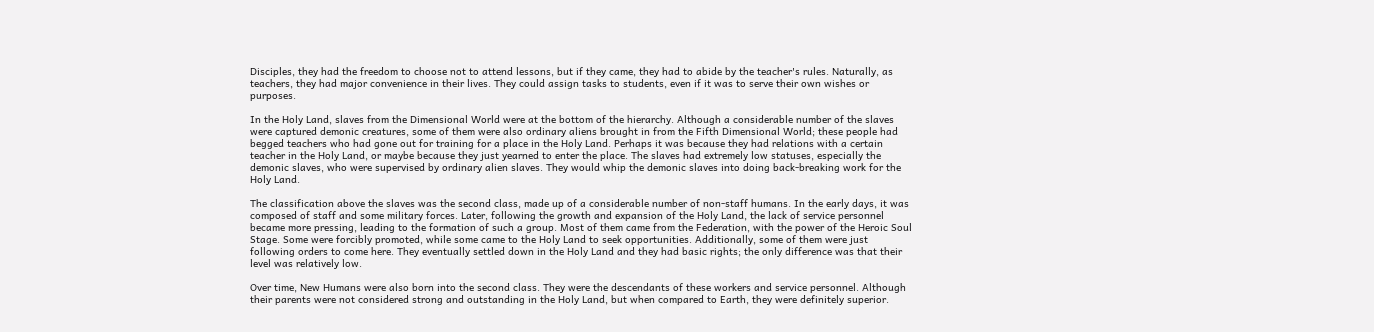Disciples, they had the freedom to choose not to attend lessons, but if they came, they had to abide by the teacher's rules. Naturally, as teachers, they had major convenience in their lives. They could assign tasks to students, even if it was to serve their own wishes or purposes.

In the Holy Land, slaves from the Dimensional World were at the bottom of the hierarchy. Although a considerable number of the slaves were captured demonic creatures, some of them were also ordinary aliens brought in from the Fifth Dimensional World; these people had begged teachers who had gone out for training for a place in the Holy Land. Perhaps it was because they had relations with a certain teacher in the Holy Land, or maybe because they just yearned to enter the place. The slaves had extremely low statuses, especially the demonic slaves, who were supervised by ordinary alien slaves. They would whip the demonic slaves into doing back-breaking work for the Holy Land.

The classification above the slaves was the second class, made up of a considerable number of non-staff humans. In the early days, it was composed of staff and some military forces. Later, following the growth and expansion of the Holy Land, the lack of service personnel became more pressing, leading to the formation of such a group. Most of them came from the Federation, with the power of the Heroic Soul Stage. Some were forcibly promoted, while some came to the Holy Land to seek opportunities. Additionally, some of them were just following orders to come here. They eventually settled down in the Holy Land and they had basic rights; the only difference was that their level was relatively low.

Over time, New Humans were also born into the second class. They were the descendants of these workers and service personnel. Although their parents were not considered strong and outstanding in the Holy Land, but when compared to Earth, they were definitely superior.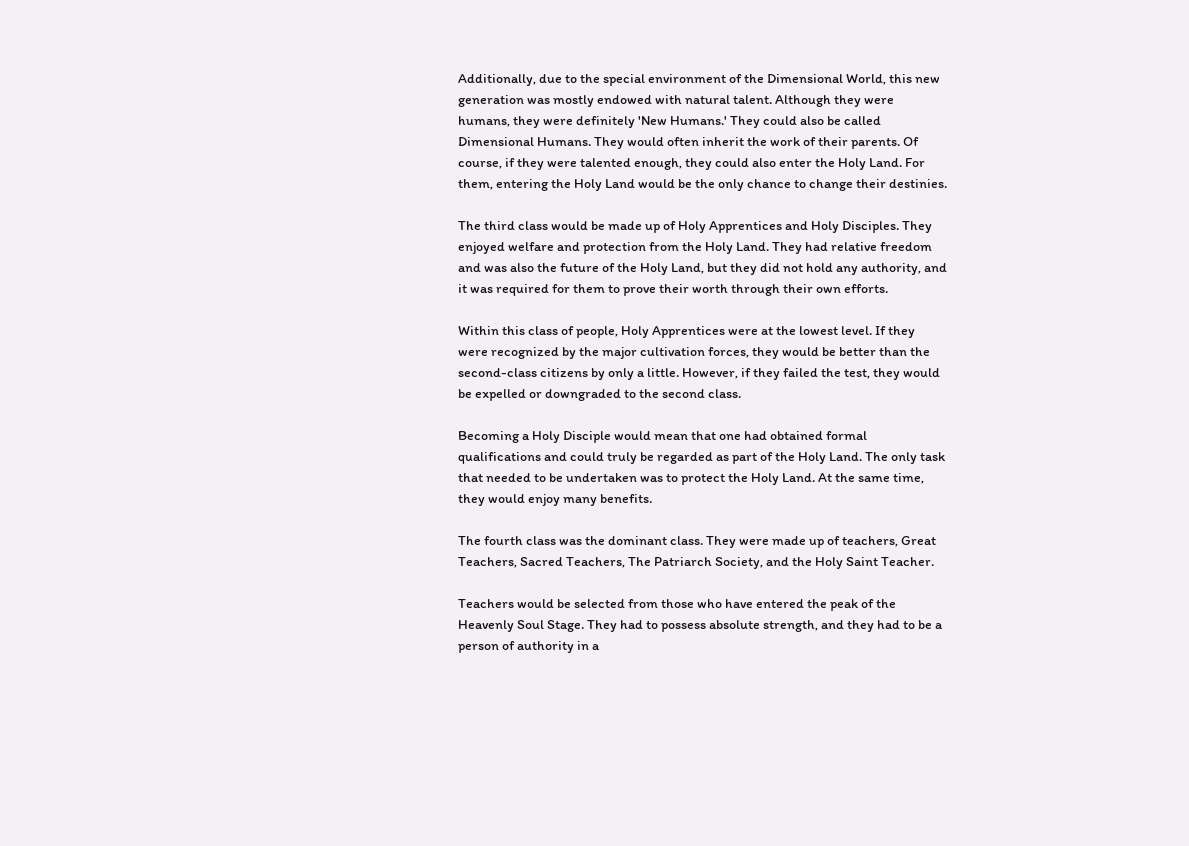Additionally, due to the special environment of the Dimensional World, this new generation was mostly endowed with natural talent. Although they were humans, they were definitely 'New Humans.' They could also be called Dimensional Humans. They would often inherit the work of their parents. Of course, if they were talented enough, they could also enter the Holy Land. For them, entering the Holy Land would be the only chance to change their destinies.

The third class would be made up of Holy Apprentices and Holy Disciples. They enjoyed welfare and protection from the Holy Land. They had relative freedom and was also the future of the Holy Land, but they did not hold any authority, and it was required for them to prove their worth through their own efforts.

Within this class of people, Holy Apprentices were at the lowest level. If they were recognized by the major cultivation forces, they would be better than the second-class citizens by only a little. However, if they failed the test, they would be expelled or downgraded to the second class.

Becoming a Holy Disciple would mean that one had obtained formal qualifications and could truly be regarded as part of the Holy Land. The only task that needed to be undertaken was to protect the Holy Land. At the same time, they would enjoy many benefits.

The fourth class was the dominant class. They were made up of teachers, Great Teachers, Sacred Teachers, The Patriarch Society, and the Holy Saint Teacher.

Teachers would be selected from those who have entered the peak of the Heavenly Soul Stage. They had to possess absolute strength, and they had to be a person of authority in a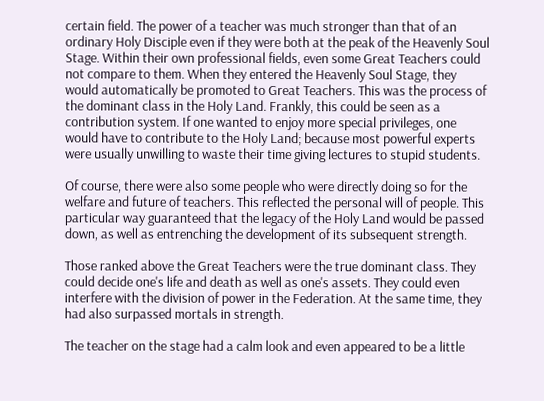certain field. The power of a teacher was much stronger than that of an ordinary Holy Disciple even if they were both at the peak of the Heavenly Soul Stage. Within their own professional fields, even some Great Teachers could not compare to them. When they entered the Heavenly Soul Stage, they would automatically be promoted to Great Teachers. This was the process of the dominant class in the Holy Land. Frankly, this could be seen as a contribution system. If one wanted to enjoy more special privileges, one would have to contribute to the Holy Land; because most powerful experts were usually unwilling to waste their time giving lectures to stupid students.

Of course, there were also some people who were directly doing so for the welfare and future of teachers. This reflected the personal will of people. This particular way guaranteed that the legacy of the Holy Land would be passed down, as well as entrenching the development of its subsequent strength.

Those ranked above the Great Teachers were the true dominant class. They could decide one's life and death as well as one's assets. They could even interfere with the division of power in the Federation. At the same time, they had also surpassed mortals in strength.

The teacher on the stage had a calm look and even appeared to be a little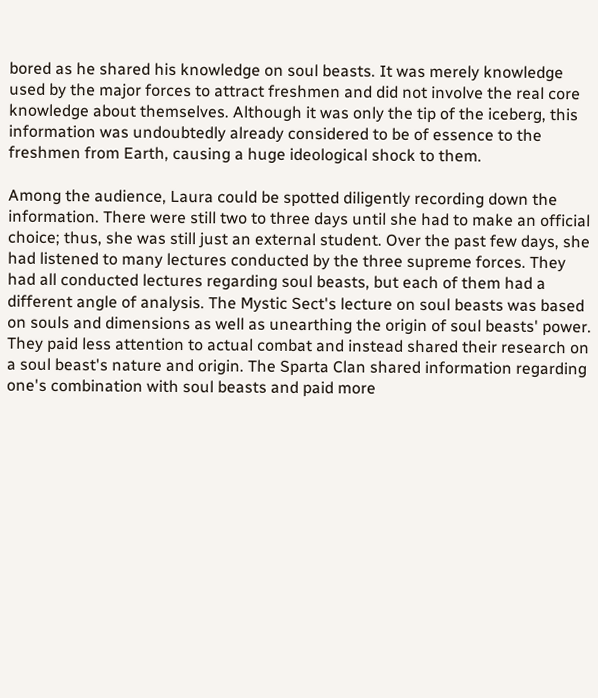bored as he shared his knowledge on soul beasts. It was merely knowledge used by the major forces to attract freshmen and did not involve the real core knowledge about themselves. Although it was only the tip of the iceberg, this information was undoubtedly already considered to be of essence to the freshmen from Earth, causing a huge ideological shock to them.

Among the audience, Laura could be spotted diligently recording down the information. There were still two to three days until she had to make an official choice; thus, she was still just an external student. Over the past few days, she had listened to many lectures conducted by the three supreme forces. They had all conducted lectures regarding soul beasts, but each of them had a different angle of analysis. The Mystic Sect's lecture on soul beasts was based on souls and dimensions as well as unearthing the origin of soul beasts' power. They paid less attention to actual combat and instead shared their research on a soul beast's nature and origin. The Sparta Clan shared information regarding one's combination with soul beasts and paid more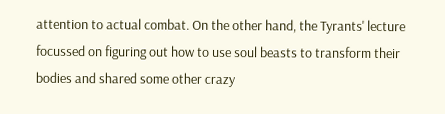attention to actual combat. On the other hand, the Tyrants' lecture focussed on figuring out how to use soul beasts to transform their bodies and shared some other crazy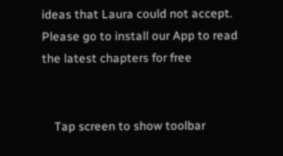ideas that Laura could not accept.
Please go to install our App to read the latest chapters for free


    Tap screen to show toolbar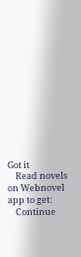Got it
    Read novels on Webnovel app to get:
    Continue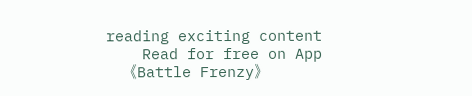reading exciting content
    Read for free on App
    《Battle Frenzy》